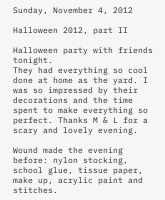Sunday, November 4, 2012

Halloween 2012, part II

Halloween party with friends tonight.
They had everything so cool done at home as the yard. I was so impressed by their decorations and the time spent to make everything so perfect. Thanks M & L for a scary and lovely evening.

Wound made the evening before: nylon stocking, school glue, tissue paper, make up, acrylic paint and stitches.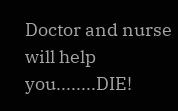Doctor and nurse will help you........DIE!